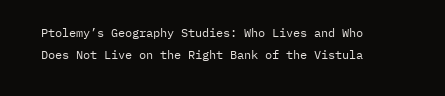Ptolemy’s Geography Studies: Who Lives and Who Does Not Live on the Right Bank of the Vistula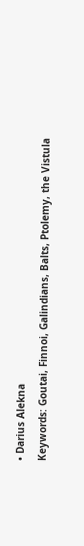• Darius Alekna
Keywords: Goutai, Finnoi, Galindians, Balts, Ptolemy, the Vistula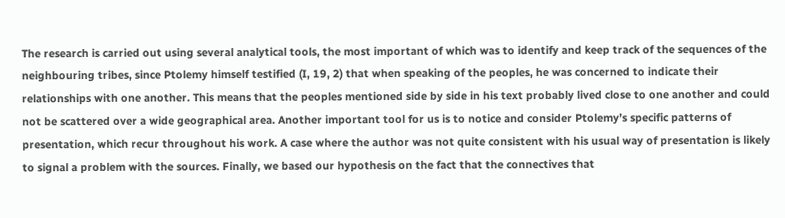The research is carried out using several analytical tools, the most important of which was to identify and keep track of the sequences of the neighbouring tribes, since Ptolemy himself testified (I, 19, 2) that when speaking of the peoples, he was concerned to indicate their relationships with one another. This means that the peoples mentioned side by side in his text probably lived close to one another and could not be scattered over a wide geographical area. Another important tool for us is to notice and consider Ptolemy’s specific patterns of presentation, which recur throughout his work. A case where the author was not quite consistent with his usual way of presentation is likely to signal a problem with the sources. Finally, we based our hypothesis on the fact that the connectives that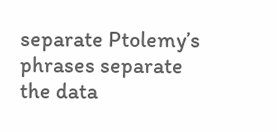separate Ptolemy’s phrases separate the data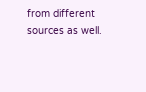from different sources as well.